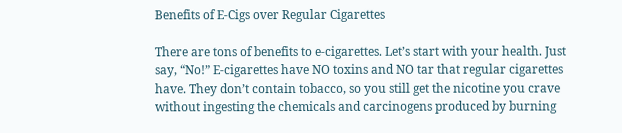Benefits of E-Cigs over Regular Cigarettes

There are tons of benefits to e-cigarettes. Let’s start with your health. Just say, “No!” E-cigarettes have NO toxins and NO tar that regular cigarettes have. They don’t contain tobacco, so you still get the nicotine you crave without ingesting the chemicals and carcinogens produced by burning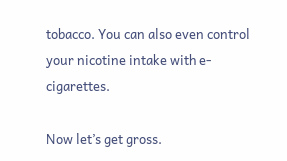tobacco. You can also even control your nicotine intake with e-cigarettes.

Now let’s get gross.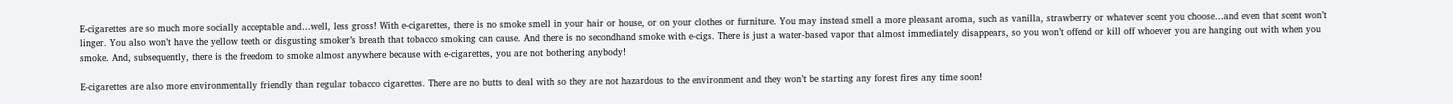E-cigarettes are so much more socially acceptable and…well, less gross! With e-cigarettes, there is no smoke smell in your hair or house, or on your clothes or furniture. You may instead smell a more pleasant aroma, such as vanilla, strawberry or whatever scent you choose…and even that scent won’t linger. You also won’t have the yellow teeth or disgusting smoker’s breath that tobacco smoking can cause. And there is no secondhand smoke with e-cigs. There is just a water-based vapor that almost immediately disappears, so you won’t offend or kill off whoever you are hanging out with when you smoke. And, subsequently, there is the freedom to smoke almost anywhere because with e-cigarettes, you are not bothering anybody!

E-cigarettes are also more environmentally friendly than regular tobacco cigarettes. There are no butts to deal with so they are not hazardous to the environment and they won’t be starting any forest fires any time soon!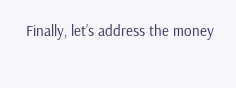Finally, let’s address the money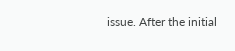issue. After the initial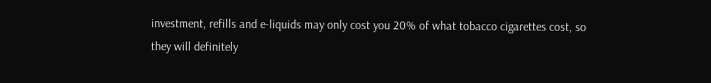investment, refills and e-liquids may only cost you 20% of what tobacco cigarettes cost, so they will definitely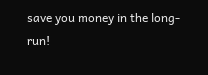save you money in the long-run!